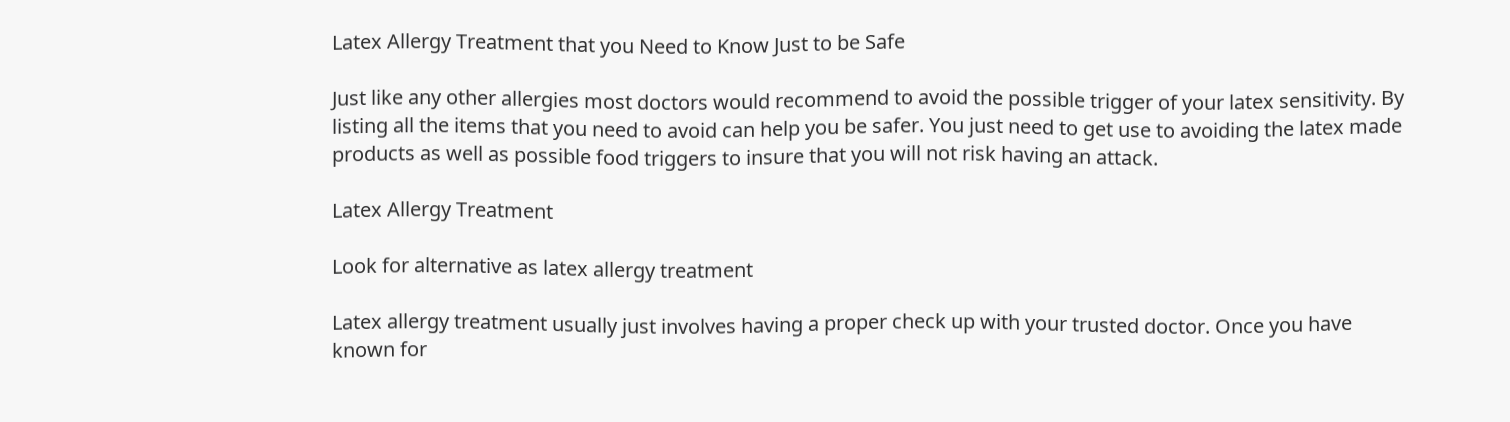Latex Allergy Treatment that you Need to Know Just to be Safe

Just like any other allergies most doctors would recommend to avoid the possible trigger of your latex sensitivity. By listing all the items that you need to avoid can help you be safer. You just need to get use to avoiding the latex made products as well as possible food triggers to insure that you will not risk having an attack.

Latex Allergy Treatment

Look for alternative as latex allergy treatment

Latex allergy treatment usually just involves having a proper check up with your trusted doctor. Once you have known for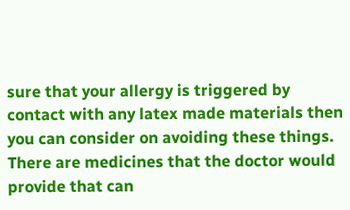sure that your allergy is triggered by contact with any latex made materials then you can consider on avoiding these things. There are medicines that the doctor would provide that can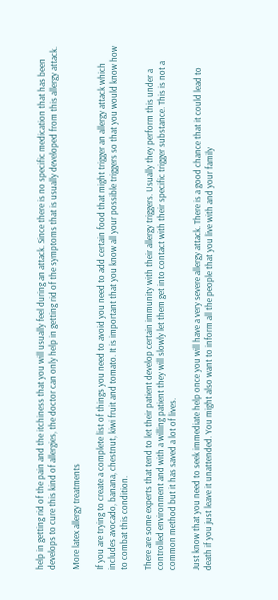help in getting rid of the pain and the itchiness that you will usually feel during an attack. Since there is no specific medication that has been develops to cure this kind of allergies, the doctor can only help in getting rid of the symptoms that is usually developed from this allergy attack.

More latex allergy treatments

If you are trying to create a complete list of things you need to avoid you need to add certain food that might trigger an allergy attack which includes avocado, banana, chestnut, kiwi fruit and tomato. It is important that you know all your possible triggers so that you would know how to combat this condition.

There are some experts that tend to let their patient develop certain immunity with their allergy triggers. Usually they perform this under a controlled environment and with a willing patient they will slowly let them get into contact with their specific trigger substance. This is not a common method but it has saved a lot of lives.

Just know that you need to seek immediate help once you will have a very severe allergy attack. There is a good chance that it could lead to death if you just leave it unattended. You might also want to inform all the people that you live with and your family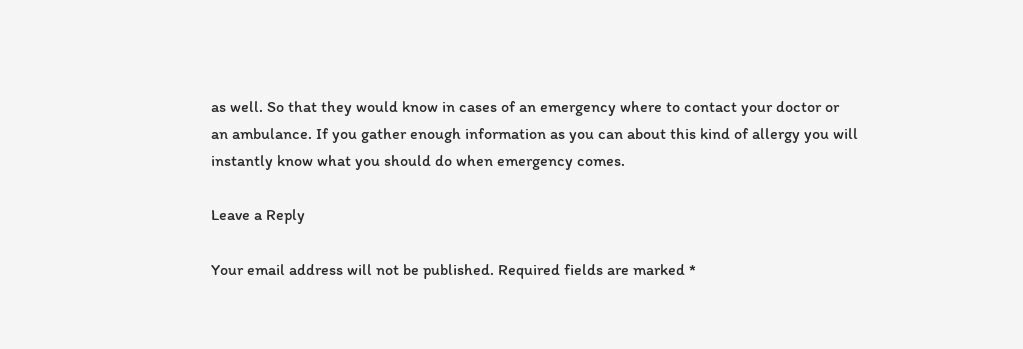as well. So that they would know in cases of an emergency where to contact your doctor or an ambulance. If you gather enough information as you can about this kind of allergy you will instantly know what you should do when emergency comes.

Leave a Reply

Your email address will not be published. Required fields are marked *